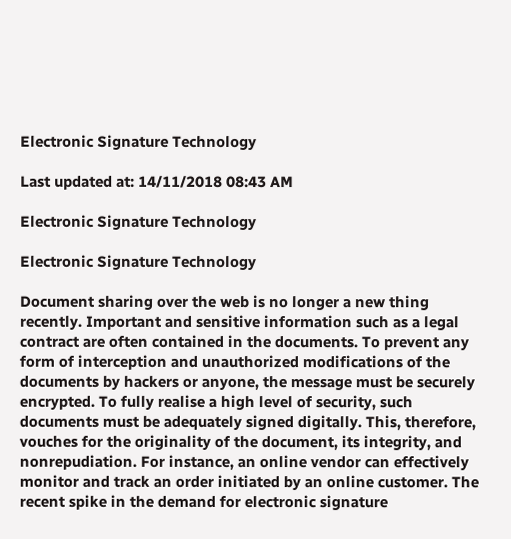Electronic Signature Technology

Last updated at: 14/11/2018 08:43 AM

Electronic Signature Technology

Electronic Signature Technology

Document sharing over the web is no longer a new thing recently. Important and sensitive information such as a legal contract are often contained in the documents. To prevent any form of interception and unauthorized modifications of the documents by hackers or anyone, the message must be securely encrypted. To fully realise a high level of security, such documents must be adequately signed digitally. This, therefore, vouches for the originality of the document, its integrity, and nonrepudiation. For instance, an online vendor can effectively monitor and track an order initiated by an online customer. The recent spike in the demand for electronic signature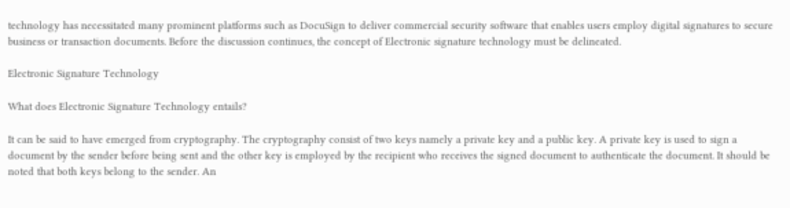technology has necessitated many prominent platforms such as DocuSign to deliver commercial security software that enables users employ digital signatures to secure business or transaction documents. Before the discussion continues, the concept of Electronic signature technology must be delineated.

Electronic Signature Technology

What does Electronic Signature Technology entails?

It can be said to have emerged from cryptography. The cryptography consist of two keys namely a private key and a public key. A private key is used to sign a document by the sender before being sent and the other key is employed by the recipient who receives the signed document to authenticate the document. It should be noted that both keys belong to the sender. An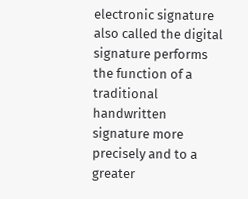electronic signature also called the digital signature performs the function of a traditional handwritten signature more precisely and to a greater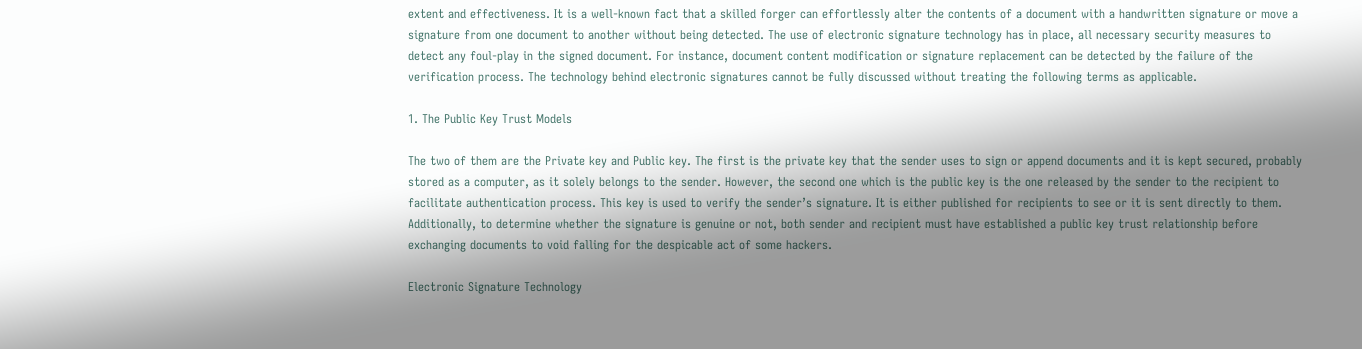extent and effectiveness. It is a well-known fact that a skilled forger can effortlessly alter the contents of a document with a handwritten signature or move a signature from one document to another without being detected. The use of electronic signature technology has in place, all necessary security measures to detect any foul-play in the signed document. For instance, document content modification or signature replacement can be detected by the failure of the verification process. The technology behind electronic signatures cannot be fully discussed without treating the following terms as applicable.

1. The Public Key Trust Models

The two of them are the Private key and Public key. The first is the private key that the sender uses to sign or append documents and it is kept secured, probably stored as a computer, as it solely belongs to the sender. However, the second one which is the public key is the one released by the sender to the recipient to facilitate authentication process. This key is used to verify the sender’s signature. It is either published for recipients to see or it is sent directly to them. Additionally, to determine whether the signature is genuine or not, both sender and recipient must have established a public key trust relationship before exchanging documents to void falling for the despicable act of some hackers.

Electronic Signature Technology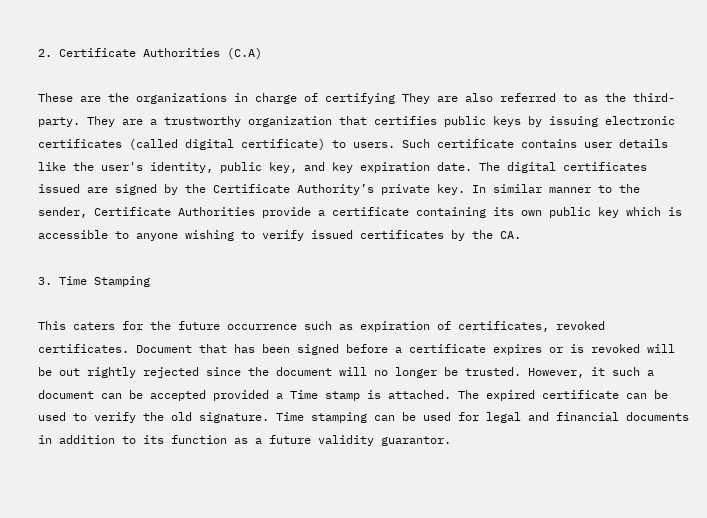2. Certificate Authorities (C.A)

These are the organizations in charge of certifying They are also referred to as the third-party. They are a trustworthy organization that certifies public keys by issuing electronic certificates (called digital certificate) to users. Such certificate contains user details like the user's identity, public key, and key expiration date. The digital certificates issued are signed by the Certificate Authority’s private key. In similar manner to the sender, Certificate Authorities provide a certificate containing its own public key which is accessible to anyone wishing to verify issued certificates by the CA.

3. Time Stamping

This caters for the future occurrence such as expiration of certificates, revoked certificates. Document that has been signed before a certificate expires or is revoked will be out rightly rejected since the document will no longer be trusted. However, it such a document can be accepted provided a Time stamp is attached. The expired certificate can be used to verify the old signature. Time stamping can be used for legal and financial documents in addition to its function as a future validity guarantor.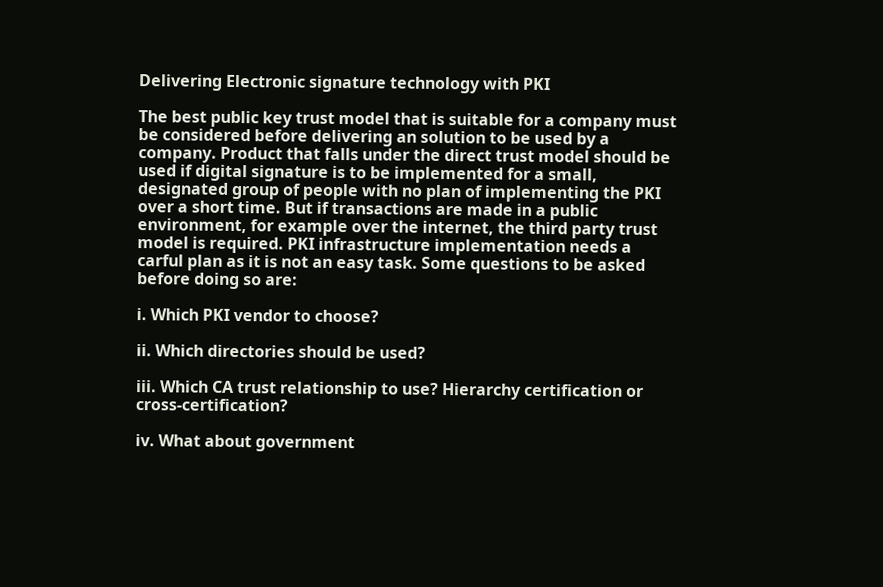Delivering Electronic signature technology with PKI

The best public key trust model that is suitable for a company must be considered before delivering an solution to be used by a company. Product that falls under the direct trust model should be used if digital signature is to be implemented for a small, designated group of people with no plan of implementing the PKI over a short time. But if transactions are made in a public environment, for example over the internet, the third party trust model is required. PKI infrastructure implementation needs a carful plan as it is not an easy task. Some questions to be asked before doing so are:

i. Which PKI vendor to choose?

ii. Which directories should be used?

iii. Which CA trust relationship to use? Hierarchy certification or cross-certification?

iv. What about government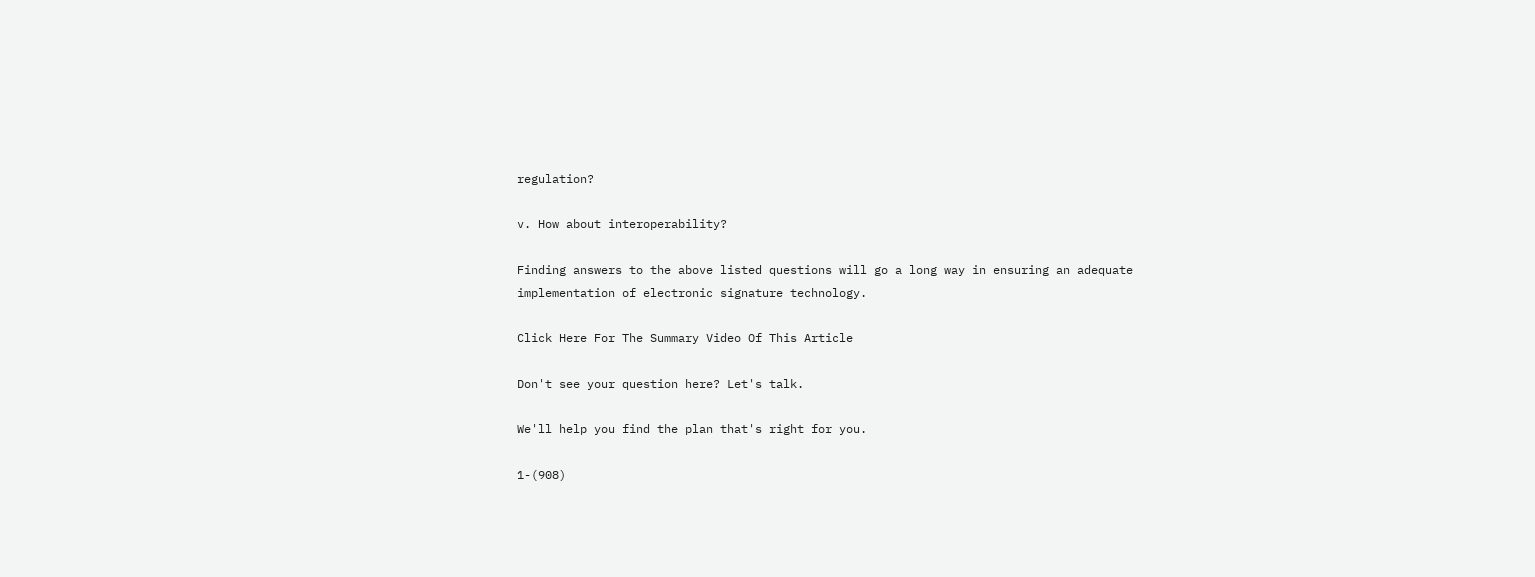regulation?

v. How about interoperability?

Finding answers to the above listed questions will go a long way in ensuring an adequate implementation of electronic signature technology.

Click Here For The Summary Video Of This Article

Don't see your question here? Let's talk.

We'll help you find the plan that's right for you.

1-(908)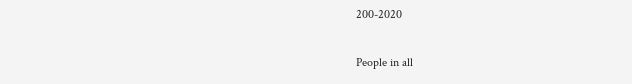200-2020

People in all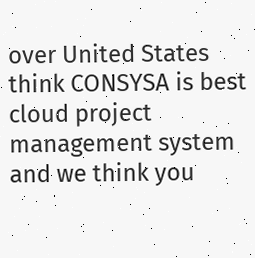over United States think CONSYSA is best cloud project management system and we think you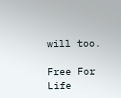will too.

Free For Life